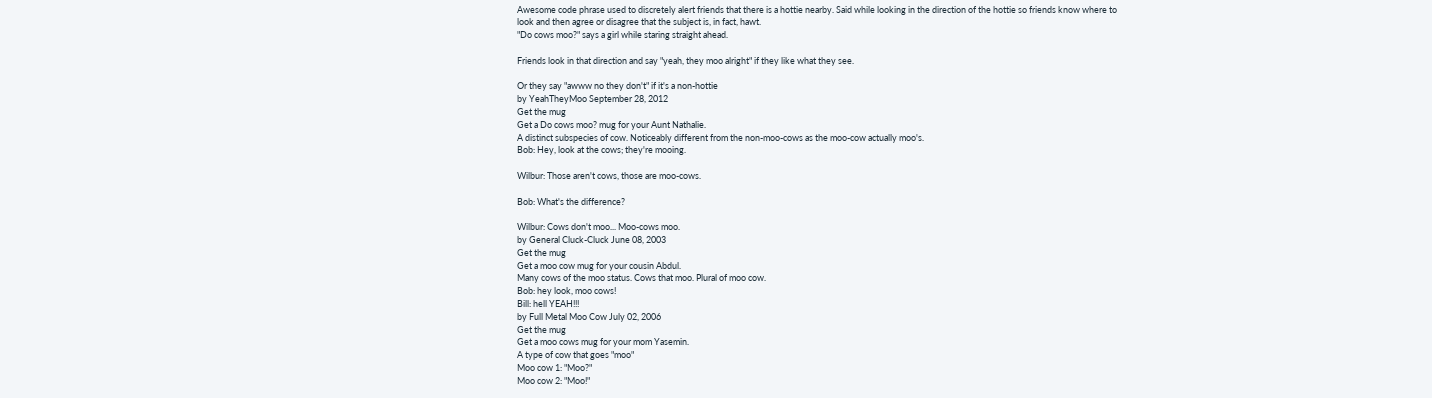Awesome code phrase used to discretely alert friends that there is a hottie nearby. Said while looking in the direction of the hottie so friends know where to look and then agree or disagree that the subject is, in fact, hawt.
"Do cows moo?" says a girl while staring straight ahead.

Friends look in that direction and say "yeah, they moo alright" if they like what they see.

Or they say "awww no they don't" if it's a non-hottie
by YeahTheyMoo September 28, 2012
Get the mug
Get a Do cows moo? mug for your Aunt Nathalie.
A distinct subspecies of cow. Noticeably different from the non-moo-cows as the moo-cow actually moo's.
Bob: Hey, look at the cows; they're mooing.

Wilbur: Those aren't cows, those are moo-cows.

Bob: What's the difference?

Wilbur: Cows don't moo... Moo-cows moo.
by General Cluck-Cluck June 08, 2003
Get the mug
Get a moo cow mug for your cousin Abdul.
Many cows of the moo status. Cows that moo. Plural of moo cow.
Bob: hey look, moo cows!
Bill: hell YEAH!!!
by Full Metal Moo Cow July 02, 2006
Get the mug
Get a moo cows mug for your mom Yasemin.
A type of cow that goes "moo"
Moo cow 1: "Moo?"
Moo cow 2: "Moo!"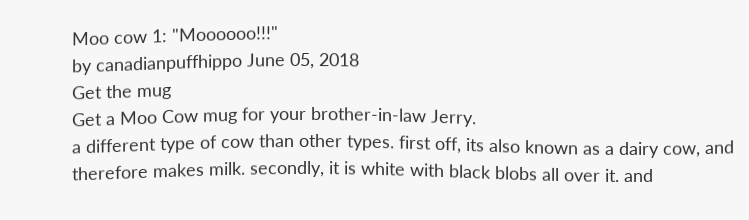Moo cow 1: "Moooooo!!!"
by canadianpuffhippo June 05, 2018
Get the mug
Get a Moo Cow mug for your brother-in-law Jerry.
a different type of cow than other types. first off, its also known as a dairy cow, and therefore makes milk. secondly, it is white with black blobs all over it. and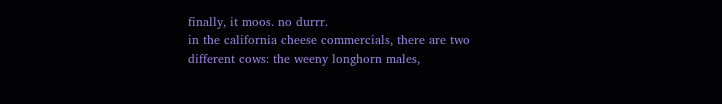finally, it moos. no durrr.
in the california cheese commercials, there are two different cows: the weeny longhorn males,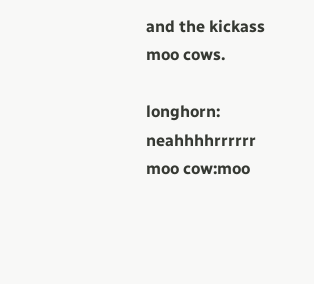and the kickass moo cows.

longhorn: neahhhhrrrrrr
moo cow:moo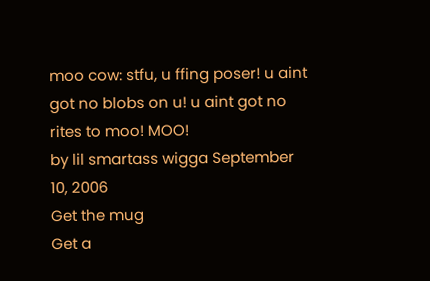moo cow: stfu, u ffing poser! u aint got no blobs on u! u aint got no rites to moo! MOO!
by lil smartass wigga September 10, 2006
Get the mug
Get a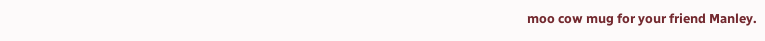moo cow mug for your friend Manley.